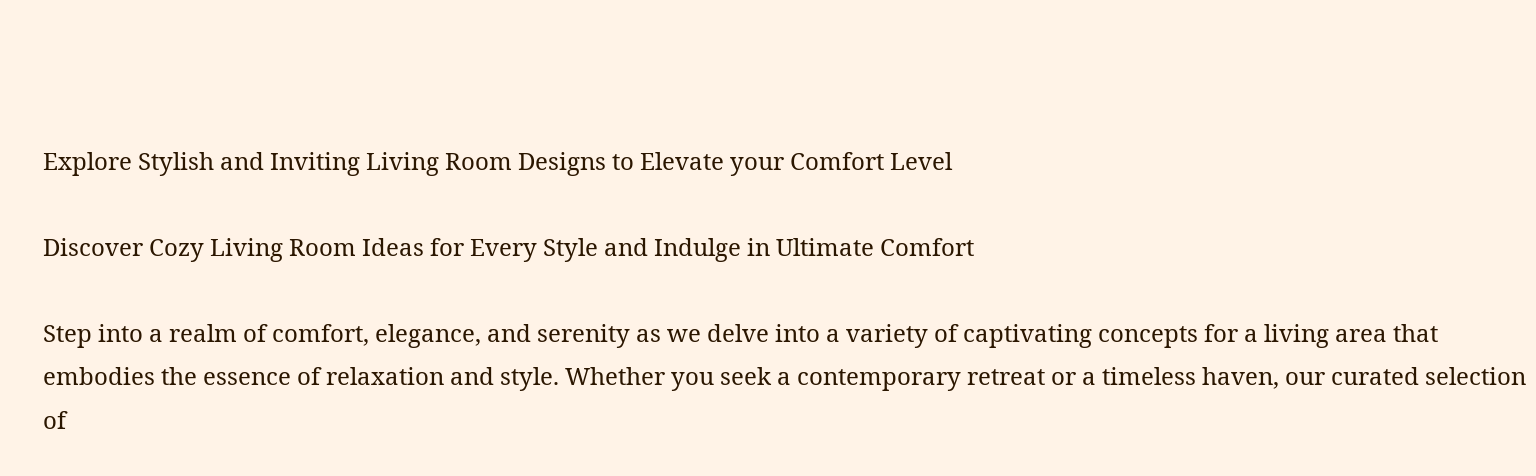Explore Stylish and Inviting Living Room Designs to Elevate your Comfort Level

Discover Cozy Living Room Ideas for Every Style and Indulge in Ultimate Comfort

Step into a realm of comfort, elegance, and serenity as we delve into a variety of captivating concepts for a living area that embodies the essence of relaxation and style. Whether you seek a contemporary retreat or a timeless haven, our curated selection of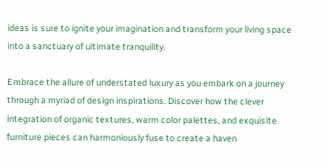ideas is sure to ignite your imagination and transform your living space into a sanctuary of ultimate tranquility.

Embrace the allure of understated luxury as you embark on a journey through a myriad of design inspirations. Discover how the clever integration of organic textures, warm color palettes, and exquisite furniture pieces can harmoniously fuse to create a haven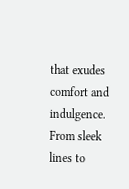that exudes comfort and indulgence. From sleek lines to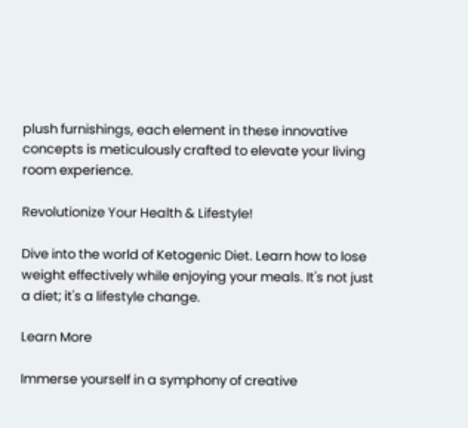plush furnishings, each element in these innovative concepts is meticulously crafted to elevate your living room experience.

Revolutionize Your Health & Lifestyle!

Dive into the world of Ketogenic Diet. Learn how to lose weight effectively while enjoying your meals. It's not just a diet; it's a lifestyle change.

Learn More

Immerse yourself in a symphony of creative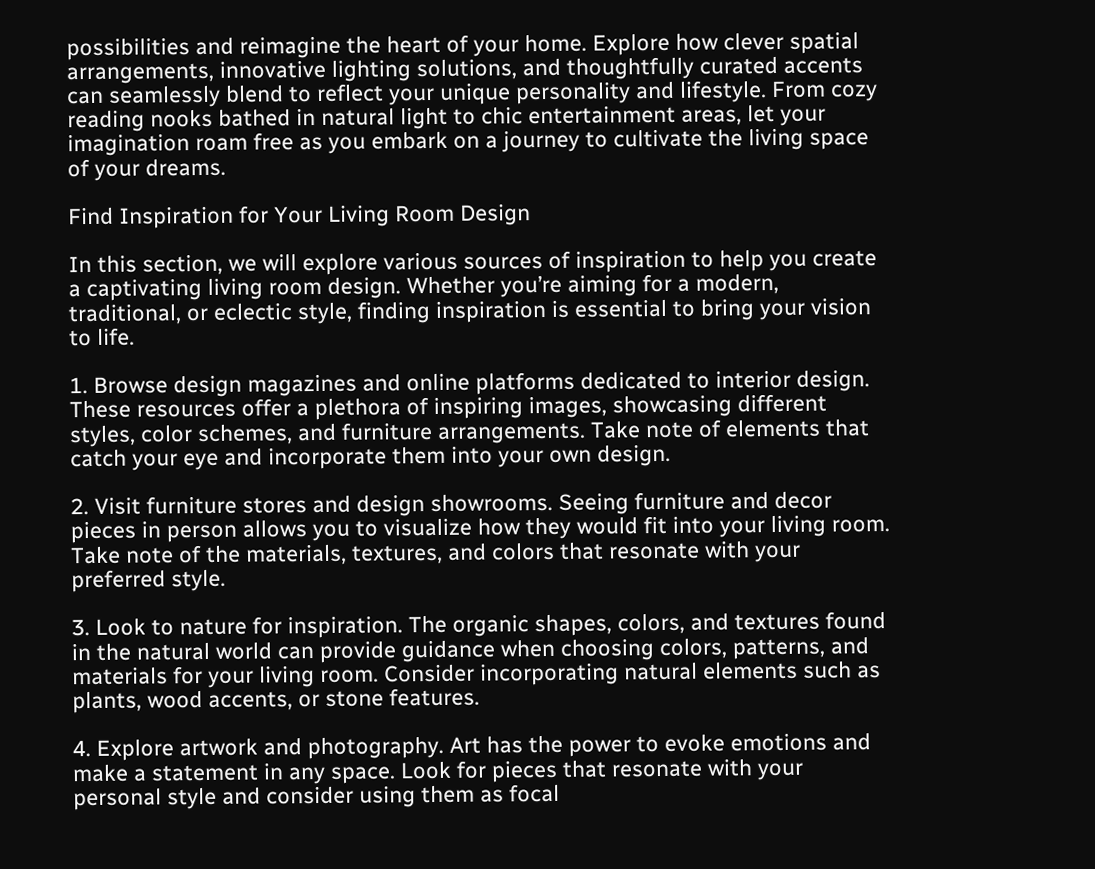possibilities and reimagine the heart of your home. Explore how clever spatial arrangements, innovative lighting solutions, and thoughtfully curated accents can seamlessly blend to reflect your unique personality and lifestyle. From cozy reading nooks bathed in natural light to chic entertainment areas, let your imagination roam free as you embark on a journey to cultivate the living space of your dreams.

Find Inspiration for Your Living Room Design

In this section, we will explore various sources of inspiration to help you create a captivating living room design. Whether you’re aiming for a modern, traditional, or eclectic style, finding inspiration is essential to bring your vision to life.

1. Browse design magazines and online platforms dedicated to interior design. These resources offer a plethora of inspiring images, showcasing different styles, color schemes, and furniture arrangements. Take note of elements that catch your eye and incorporate them into your own design.

2. Visit furniture stores and design showrooms. Seeing furniture and decor pieces in person allows you to visualize how they would fit into your living room. Take note of the materials, textures, and colors that resonate with your preferred style.

3. Look to nature for inspiration. The organic shapes, colors, and textures found in the natural world can provide guidance when choosing colors, patterns, and materials for your living room. Consider incorporating natural elements such as plants, wood accents, or stone features.

4. Explore artwork and photography. Art has the power to evoke emotions and make a statement in any space. Look for pieces that resonate with your personal style and consider using them as focal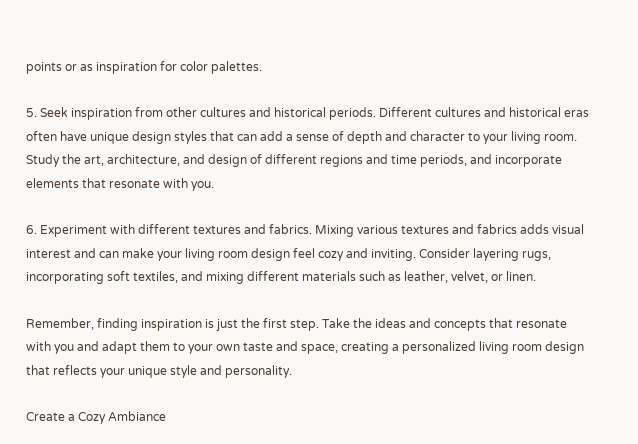points or as inspiration for color palettes.

5. Seek inspiration from other cultures and historical periods. Different cultures and historical eras often have unique design styles that can add a sense of depth and character to your living room. Study the art, architecture, and design of different regions and time periods, and incorporate elements that resonate with you.

6. Experiment with different textures and fabrics. Mixing various textures and fabrics adds visual interest and can make your living room design feel cozy and inviting. Consider layering rugs, incorporating soft textiles, and mixing different materials such as leather, velvet, or linen.

Remember, finding inspiration is just the first step. Take the ideas and concepts that resonate with you and adapt them to your own taste and space, creating a personalized living room design that reflects your unique style and personality.

Create a Cozy Ambiance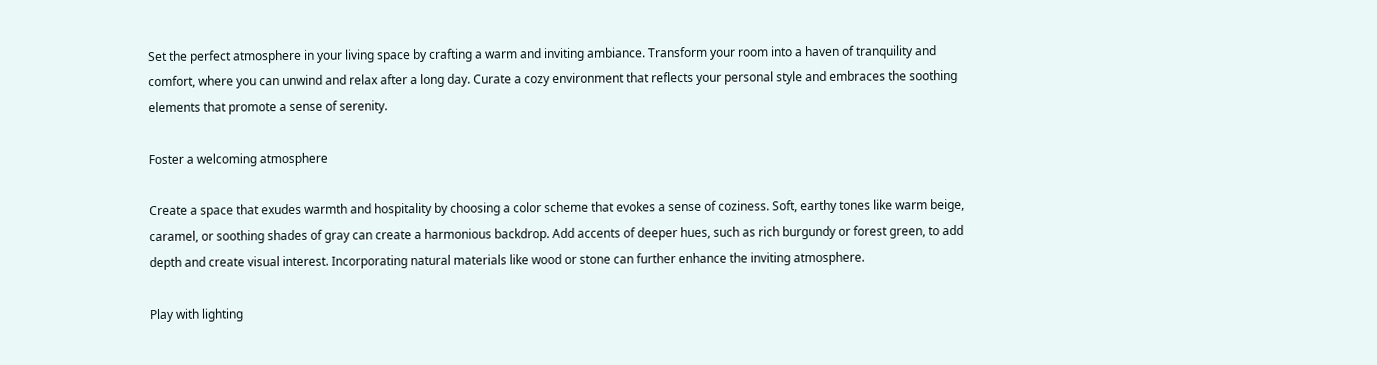Set the perfect atmosphere in your living space by crafting a warm and inviting ambiance. Transform your room into a haven of tranquility and comfort, where you can unwind and relax after a long day. Curate a cozy environment that reflects your personal style and embraces the soothing elements that promote a sense of serenity.

Foster a welcoming atmosphere

Create a space that exudes warmth and hospitality by choosing a color scheme that evokes a sense of coziness. Soft, earthy tones like warm beige, caramel, or soothing shades of gray can create a harmonious backdrop. Add accents of deeper hues, such as rich burgundy or forest green, to add depth and create visual interest. Incorporating natural materials like wood or stone can further enhance the inviting atmosphere.

Play with lighting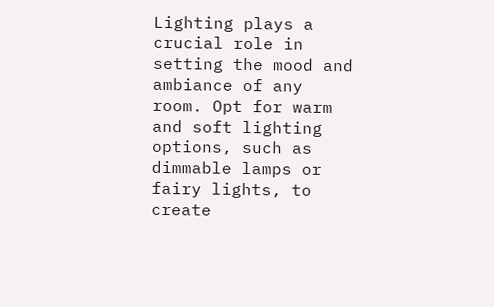Lighting plays a crucial role in setting the mood and ambiance of any room. Opt for warm and soft lighting options, such as dimmable lamps or fairy lights, to create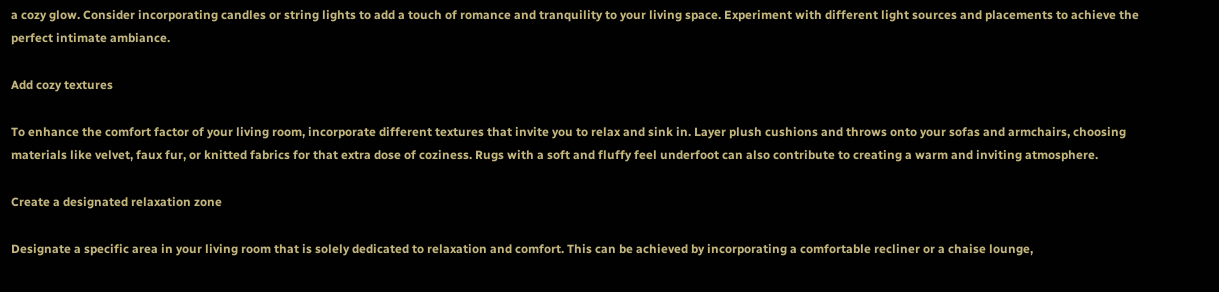a cozy glow. Consider incorporating candles or string lights to add a touch of romance and tranquility to your living space. Experiment with different light sources and placements to achieve the perfect intimate ambiance.

Add cozy textures

To enhance the comfort factor of your living room, incorporate different textures that invite you to relax and sink in. Layer plush cushions and throws onto your sofas and armchairs, choosing materials like velvet, faux fur, or knitted fabrics for that extra dose of coziness. Rugs with a soft and fluffy feel underfoot can also contribute to creating a warm and inviting atmosphere.

Create a designated relaxation zone

Designate a specific area in your living room that is solely dedicated to relaxation and comfort. This can be achieved by incorporating a comfortable recliner or a chaise lounge,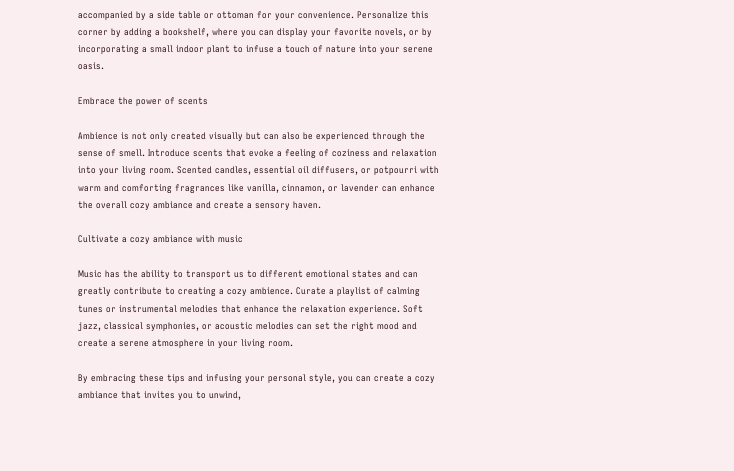accompanied by a side table or ottoman for your convenience. Personalize this corner by adding a bookshelf, where you can display your favorite novels, or by incorporating a small indoor plant to infuse a touch of nature into your serene oasis.

Embrace the power of scents

Ambience is not only created visually but can also be experienced through the sense of smell. Introduce scents that evoke a feeling of coziness and relaxation into your living room. Scented candles, essential oil diffusers, or potpourri with warm and comforting fragrances like vanilla, cinnamon, or lavender can enhance the overall cozy ambiance and create a sensory haven.

Cultivate a cozy ambiance with music

Music has the ability to transport us to different emotional states and can greatly contribute to creating a cozy ambience. Curate a playlist of calming tunes or instrumental melodies that enhance the relaxation experience. Soft jazz, classical symphonies, or acoustic melodies can set the right mood and create a serene atmosphere in your living room.

By embracing these tips and infusing your personal style, you can create a cozy ambiance that invites you to unwind,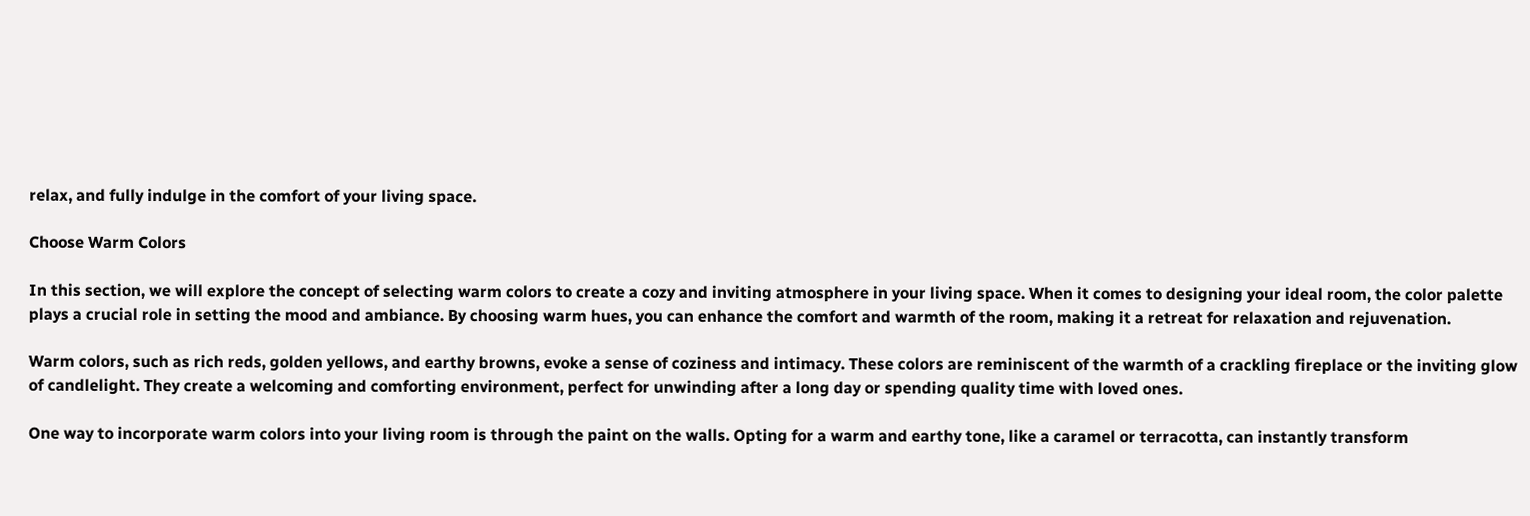relax, and fully indulge in the comfort of your living space.

Choose Warm Colors

In this section, we will explore the concept of selecting warm colors to create a cozy and inviting atmosphere in your living space. When it comes to designing your ideal room, the color palette plays a crucial role in setting the mood and ambiance. By choosing warm hues, you can enhance the comfort and warmth of the room, making it a retreat for relaxation and rejuvenation.

Warm colors, such as rich reds, golden yellows, and earthy browns, evoke a sense of coziness and intimacy. These colors are reminiscent of the warmth of a crackling fireplace or the inviting glow of candlelight. They create a welcoming and comforting environment, perfect for unwinding after a long day or spending quality time with loved ones.

One way to incorporate warm colors into your living room is through the paint on the walls. Opting for a warm and earthy tone, like a caramel or terracotta, can instantly transform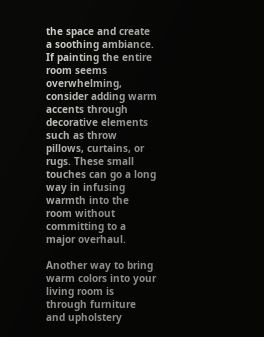the space and create a soothing ambiance. If painting the entire room seems overwhelming, consider adding warm accents through decorative elements such as throw pillows, curtains, or rugs. These small touches can go a long way in infusing warmth into the room without committing to a major overhaul.

Another way to bring warm colors into your living room is through furniture and upholstery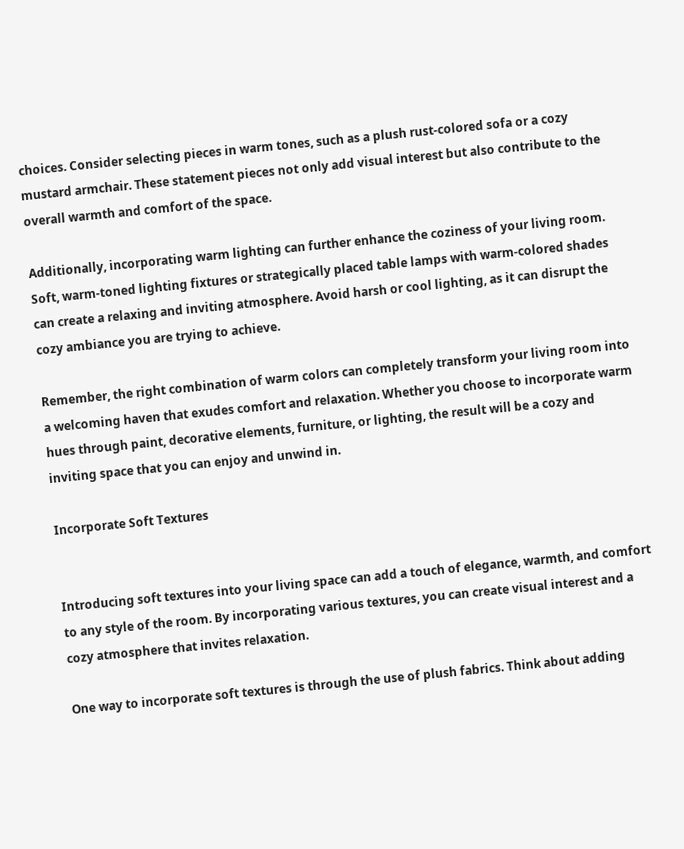choices. Consider selecting pieces in warm tones, such as a plush rust-colored sofa or a cozy mustard armchair. These statement pieces not only add visual interest but also contribute to the overall warmth and comfort of the space.

Additionally, incorporating warm lighting can further enhance the coziness of your living room. Soft, warm-toned lighting fixtures or strategically placed table lamps with warm-colored shades can create a relaxing and inviting atmosphere. Avoid harsh or cool lighting, as it can disrupt the cozy ambiance you are trying to achieve.

Remember, the right combination of warm colors can completely transform your living room into a welcoming haven that exudes comfort and relaxation. Whether you choose to incorporate warm hues through paint, decorative elements, furniture, or lighting, the result will be a cozy and inviting space that you can enjoy and unwind in.

Incorporate Soft Textures


Introducing soft textures into your living space can add a touch of elegance, warmth, and comfort to any style of the room. By incorporating various textures, you can create visual interest and a cozy atmosphere that invites relaxation.

One way to incorporate soft textures is through the use of plush fabrics. Think about adding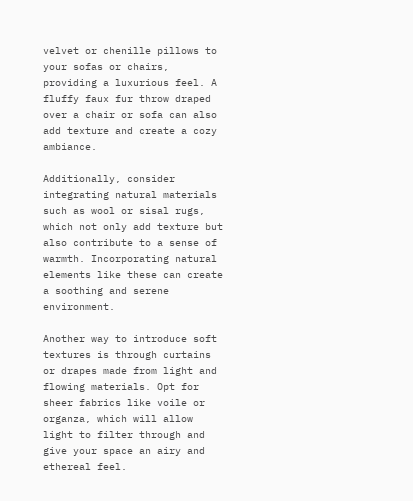velvet or chenille pillows to your sofas or chairs, providing a luxurious feel. A fluffy faux fur throw draped over a chair or sofa can also add texture and create a cozy ambiance.

Additionally, consider integrating natural materials such as wool or sisal rugs, which not only add texture but also contribute to a sense of warmth. Incorporating natural elements like these can create a soothing and serene environment.

Another way to introduce soft textures is through curtains or drapes made from light and flowing materials. Opt for sheer fabrics like voile or organza, which will allow light to filter through and give your space an airy and ethereal feel.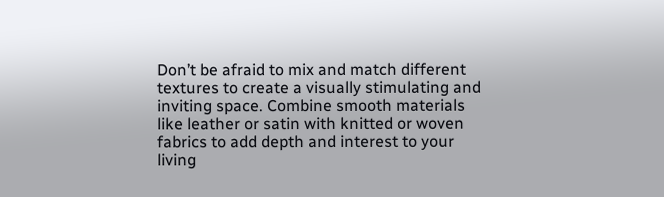Don’t be afraid to mix and match different textures to create a visually stimulating and inviting space. Combine smooth materials like leather or satin with knitted or woven fabrics to add depth and interest to your living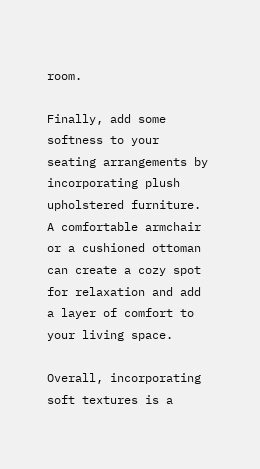room.

Finally, add some softness to your seating arrangements by incorporating plush upholstered furniture. A comfortable armchair or a cushioned ottoman can create a cozy spot for relaxation and add a layer of comfort to your living space.

Overall, incorporating soft textures is a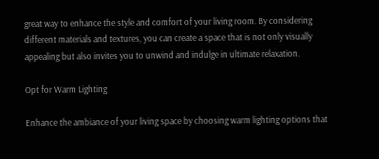great way to enhance the style and comfort of your living room. By considering different materials and textures, you can create a space that is not only visually appealing but also invites you to unwind and indulge in ultimate relaxation.

Opt for Warm Lighting

Enhance the ambiance of your living space by choosing warm lighting options that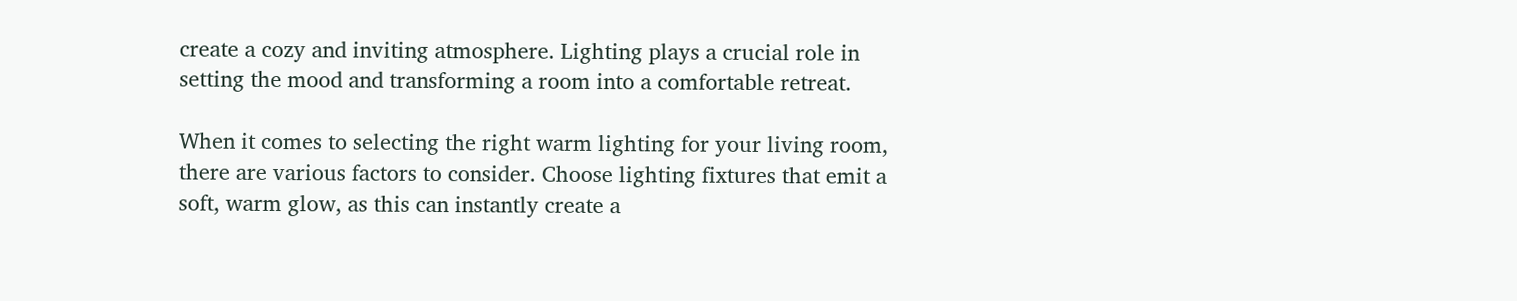create a cozy and inviting atmosphere. Lighting plays a crucial role in setting the mood and transforming a room into a comfortable retreat.

When it comes to selecting the right warm lighting for your living room, there are various factors to consider. Choose lighting fixtures that emit a soft, warm glow, as this can instantly create a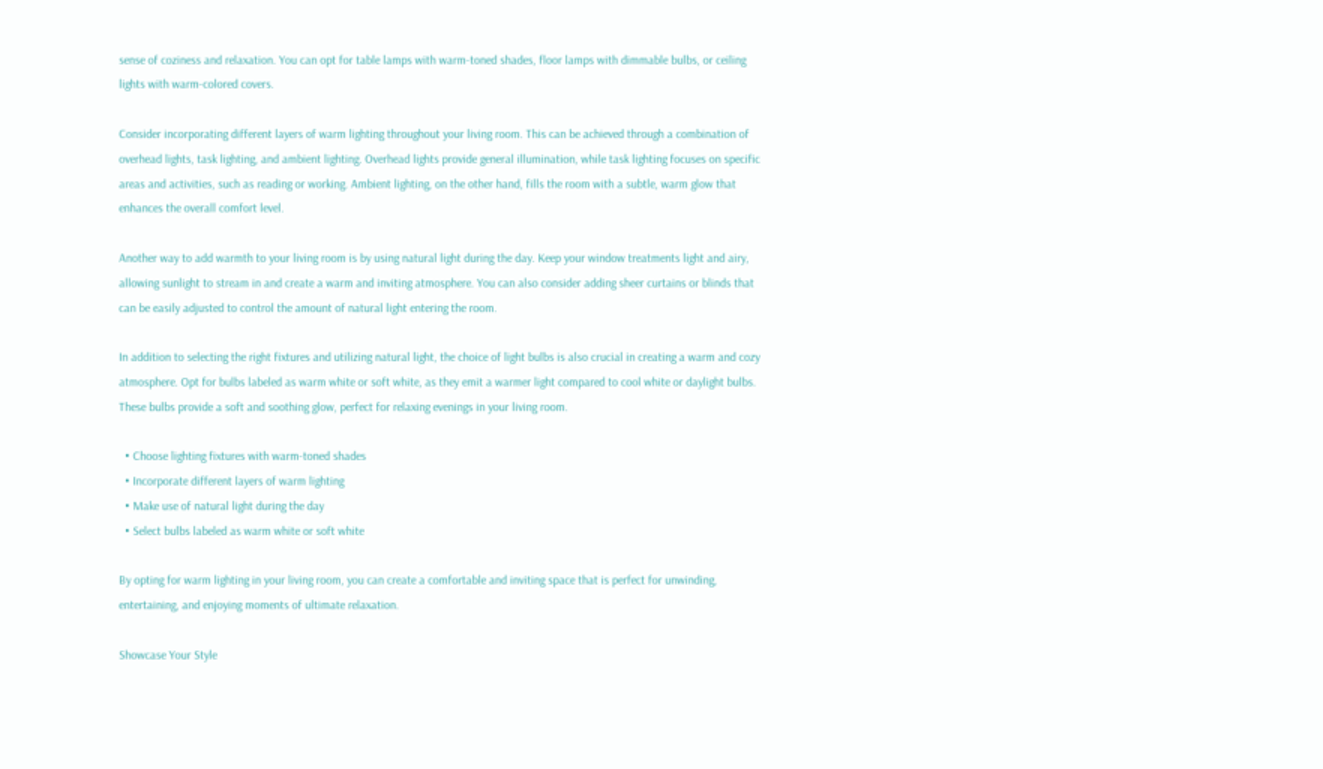sense of coziness and relaxation. You can opt for table lamps with warm-toned shades, floor lamps with dimmable bulbs, or ceiling lights with warm-colored covers.

Consider incorporating different layers of warm lighting throughout your living room. This can be achieved through a combination of overhead lights, task lighting, and ambient lighting. Overhead lights provide general illumination, while task lighting focuses on specific areas and activities, such as reading or working. Ambient lighting, on the other hand, fills the room with a subtle, warm glow that enhances the overall comfort level.

Another way to add warmth to your living room is by using natural light during the day. Keep your window treatments light and airy, allowing sunlight to stream in and create a warm and inviting atmosphere. You can also consider adding sheer curtains or blinds that can be easily adjusted to control the amount of natural light entering the room.

In addition to selecting the right fixtures and utilizing natural light, the choice of light bulbs is also crucial in creating a warm and cozy atmosphere. Opt for bulbs labeled as warm white or soft white, as they emit a warmer light compared to cool white or daylight bulbs. These bulbs provide a soft and soothing glow, perfect for relaxing evenings in your living room.

  • Choose lighting fixtures with warm-toned shades
  • Incorporate different layers of warm lighting
  • Make use of natural light during the day
  • Select bulbs labeled as warm white or soft white

By opting for warm lighting in your living room, you can create a comfortable and inviting space that is perfect for unwinding, entertaining, and enjoying moments of ultimate relaxation.

Showcase Your Style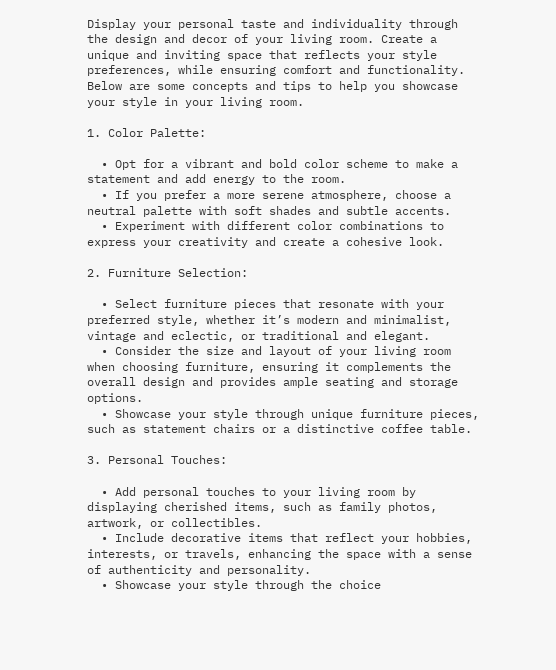Display your personal taste and individuality through the design and decor of your living room. Create a unique and inviting space that reflects your style preferences, while ensuring comfort and functionality. Below are some concepts and tips to help you showcase your style in your living room.

1. Color Palette:

  • Opt for a vibrant and bold color scheme to make a statement and add energy to the room.
  • If you prefer a more serene atmosphere, choose a neutral palette with soft shades and subtle accents.
  • Experiment with different color combinations to express your creativity and create a cohesive look.

2. Furniture Selection:

  • Select furniture pieces that resonate with your preferred style, whether it’s modern and minimalist, vintage and eclectic, or traditional and elegant.
  • Consider the size and layout of your living room when choosing furniture, ensuring it complements the overall design and provides ample seating and storage options.
  • Showcase your style through unique furniture pieces, such as statement chairs or a distinctive coffee table.

3. Personal Touches:

  • Add personal touches to your living room by displaying cherished items, such as family photos, artwork, or collectibles.
  • Include decorative items that reflect your hobbies, interests, or travels, enhancing the space with a sense of authenticity and personality.
  • Showcase your style through the choice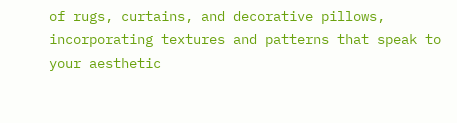of rugs, curtains, and decorative pillows, incorporating textures and patterns that speak to your aesthetic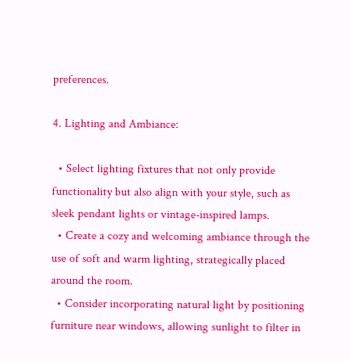preferences.

4. Lighting and Ambiance:

  • Select lighting fixtures that not only provide functionality but also align with your style, such as sleek pendant lights or vintage-inspired lamps.
  • Create a cozy and welcoming ambiance through the use of soft and warm lighting, strategically placed around the room.
  • Consider incorporating natural light by positioning furniture near windows, allowing sunlight to filter in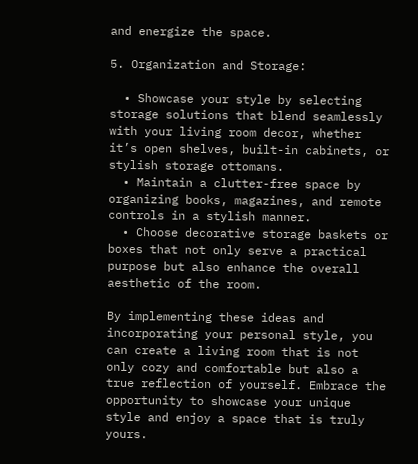and energize the space.

5. Organization and Storage:

  • Showcase your style by selecting storage solutions that blend seamlessly with your living room decor, whether it’s open shelves, built-in cabinets, or stylish storage ottomans.
  • Maintain a clutter-free space by organizing books, magazines, and remote controls in a stylish manner.
  • Choose decorative storage baskets or boxes that not only serve a practical purpose but also enhance the overall aesthetic of the room.

By implementing these ideas and incorporating your personal style, you can create a living room that is not only cozy and comfortable but also a true reflection of yourself. Embrace the opportunity to showcase your unique style and enjoy a space that is truly yours.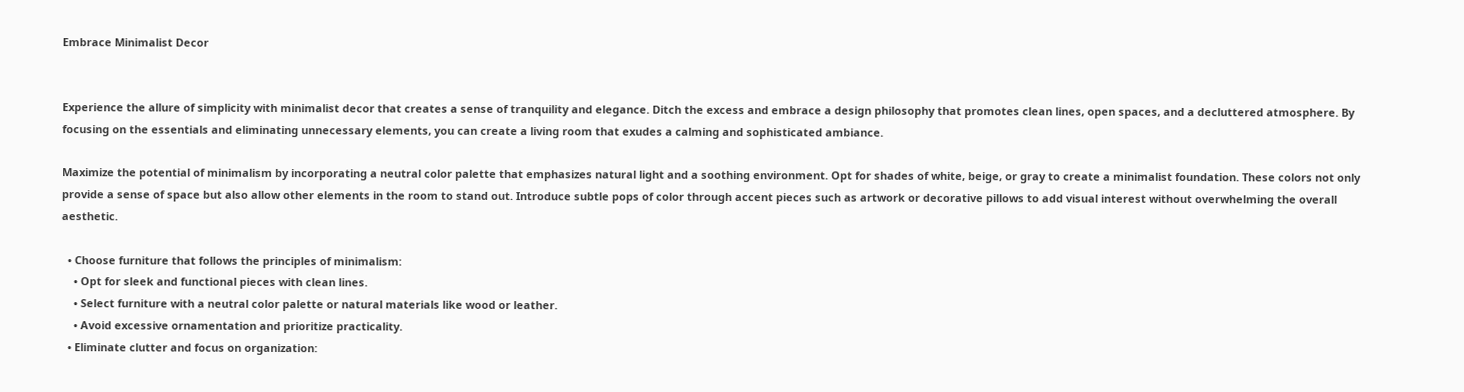Embrace Minimalist Decor


Experience the allure of simplicity with minimalist decor that creates a sense of tranquility and elegance. Ditch the excess and embrace a design philosophy that promotes clean lines, open spaces, and a decluttered atmosphere. By focusing on the essentials and eliminating unnecessary elements, you can create a living room that exudes a calming and sophisticated ambiance.

Maximize the potential of minimalism by incorporating a neutral color palette that emphasizes natural light and a soothing environment. Opt for shades of white, beige, or gray to create a minimalist foundation. These colors not only provide a sense of space but also allow other elements in the room to stand out. Introduce subtle pops of color through accent pieces such as artwork or decorative pillows to add visual interest without overwhelming the overall aesthetic.

  • Choose furniture that follows the principles of minimalism:
    • Opt for sleek and functional pieces with clean lines.
    • Select furniture with a neutral color palette or natural materials like wood or leather.
    • Avoid excessive ornamentation and prioritize practicality.
  • Eliminate clutter and focus on organization: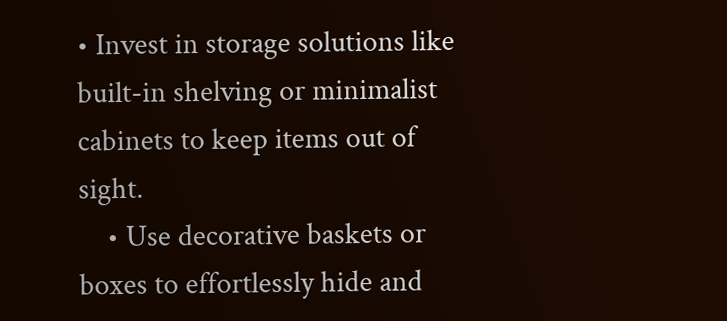• Invest in storage solutions like built-in shelving or minimalist cabinets to keep items out of sight.
    • Use decorative baskets or boxes to effortlessly hide and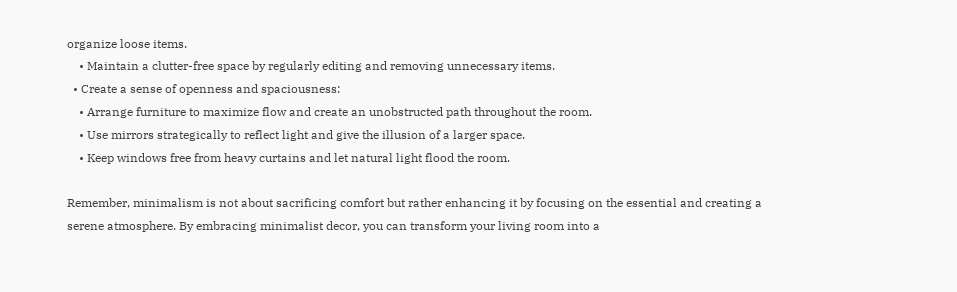organize loose items.
    • Maintain a clutter-free space by regularly editing and removing unnecessary items.
  • Create a sense of openness and spaciousness:
    • Arrange furniture to maximize flow and create an unobstructed path throughout the room.
    • Use mirrors strategically to reflect light and give the illusion of a larger space.
    • Keep windows free from heavy curtains and let natural light flood the room.

Remember, minimalism is not about sacrificing comfort but rather enhancing it by focusing on the essential and creating a serene atmosphere. By embracing minimalist decor, you can transform your living room into a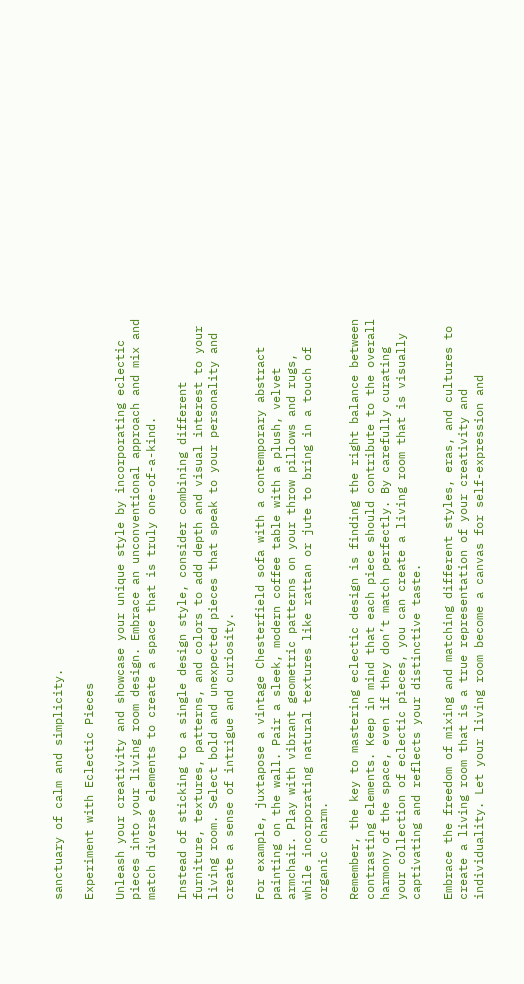sanctuary of calm and simplicity.

Experiment with Eclectic Pieces

Unleash your creativity and showcase your unique style by incorporating eclectic pieces into your living room design. Embrace an unconventional approach and mix and match diverse elements to create a space that is truly one-of-a-kind.

Instead of sticking to a single design style, consider combining different furniture, textures, patterns, and colors to add depth and visual interest to your living room. Select bold and unexpected pieces that speak to your personality and create a sense of intrigue and curiosity.

For example, juxtapose a vintage Chesterfield sofa with a contemporary abstract painting on the wall. Pair a sleek, modern coffee table with a plush, velvet armchair. Play with vibrant geometric patterns on your throw pillows and rugs, while incorporating natural textures like rattan or jute to bring in a touch of organic charm.

Remember, the key to mastering eclectic design is finding the right balance between contrasting elements. Keep in mind that each piece should contribute to the overall harmony of the space, even if they don’t match perfectly. By carefully curating your collection of eclectic pieces, you can create a living room that is visually captivating and reflects your distinctive taste.

Embrace the freedom of mixing and matching different styles, eras, and cultures to create a living room that is a true representation of your creativity and individuality. Let your living room become a canvas for self-expression and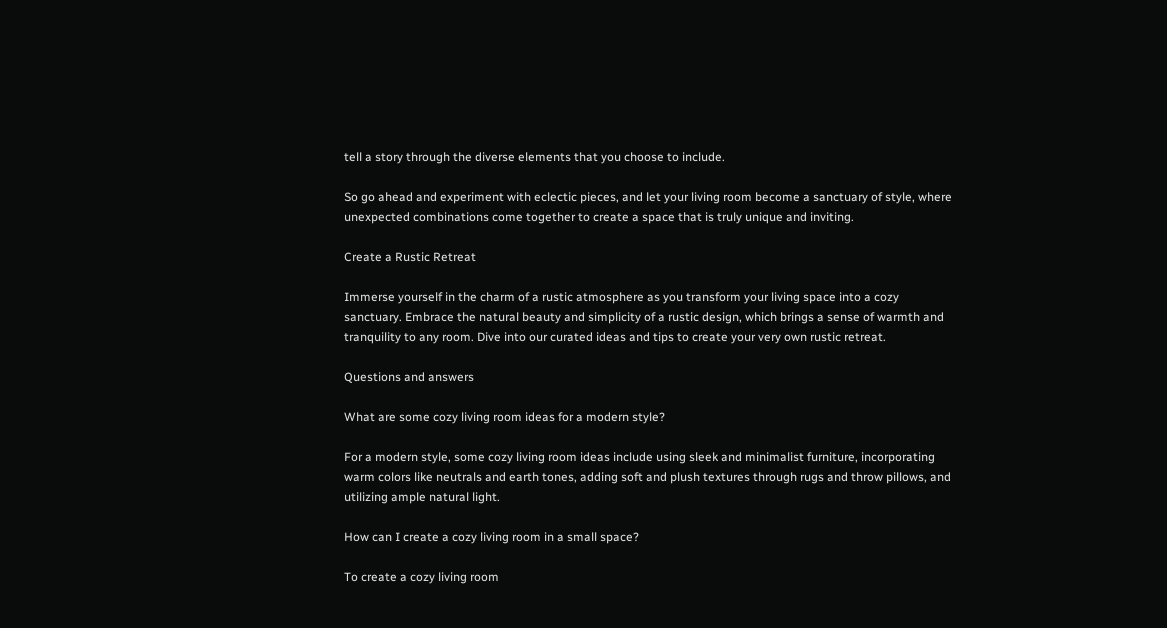tell a story through the diverse elements that you choose to include.

So go ahead and experiment with eclectic pieces, and let your living room become a sanctuary of style, where unexpected combinations come together to create a space that is truly unique and inviting.

Create a Rustic Retreat

Immerse yourself in the charm of a rustic atmosphere as you transform your living space into a cozy sanctuary. Embrace the natural beauty and simplicity of a rustic design, which brings a sense of warmth and tranquility to any room. Dive into our curated ideas and tips to create your very own rustic retreat.

Questions and answers

What are some cozy living room ideas for a modern style?

For a modern style, some cozy living room ideas include using sleek and minimalist furniture, incorporating warm colors like neutrals and earth tones, adding soft and plush textures through rugs and throw pillows, and utilizing ample natural light.

How can I create a cozy living room in a small space?

To create a cozy living room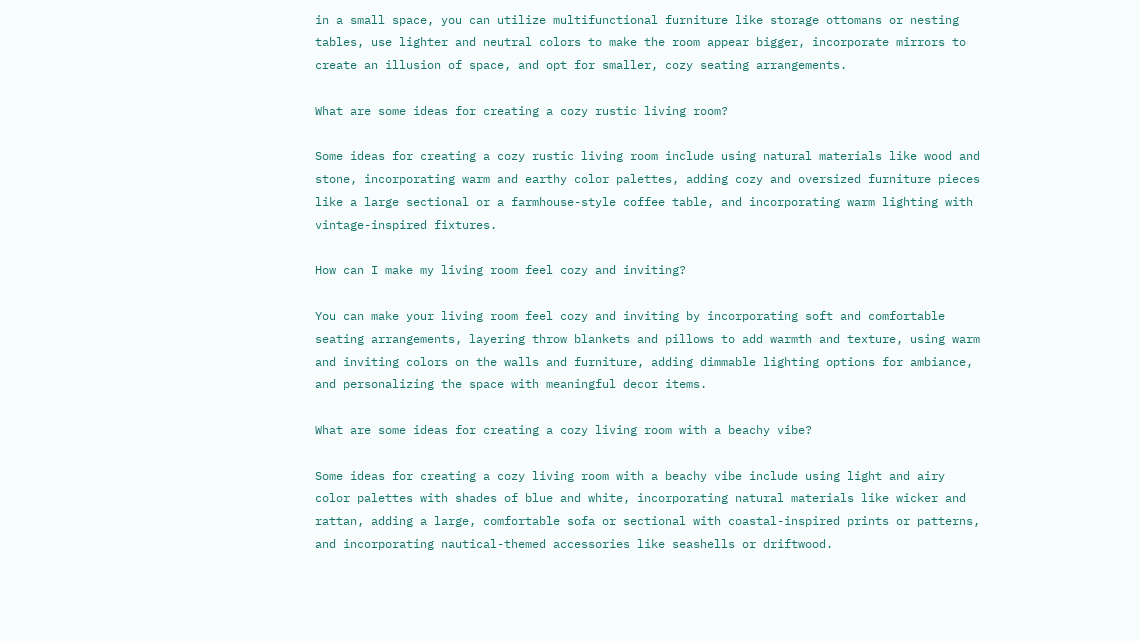in a small space, you can utilize multifunctional furniture like storage ottomans or nesting tables, use lighter and neutral colors to make the room appear bigger, incorporate mirrors to create an illusion of space, and opt for smaller, cozy seating arrangements.

What are some ideas for creating a cozy rustic living room?

Some ideas for creating a cozy rustic living room include using natural materials like wood and stone, incorporating warm and earthy color palettes, adding cozy and oversized furniture pieces like a large sectional or a farmhouse-style coffee table, and incorporating warm lighting with vintage-inspired fixtures.

How can I make my living room feel cozy and inviting?

You can make your living room feel cozy and inviting by incorporating soft and comfortable seating arrangements, layering throw blankets and pillows to add warmth and texture, using warm and inviting colors on the walls and furniture, adding dimmable lighting options for ambiance, and personalizing the space with meaningful decor items.

What are some ideas for creating a cozy living room with a beachy vibe?

Some ideas for creating a cozy living room with a beachy vibe include using light and airy color palettes with shades of blue and white, incorporating natural materials like wicker and rattan, adding a large, comfortable sofa or sectional with coastal-inspired prints or patterns, and incorporating nautical-themed accessories like seashells or driftwood.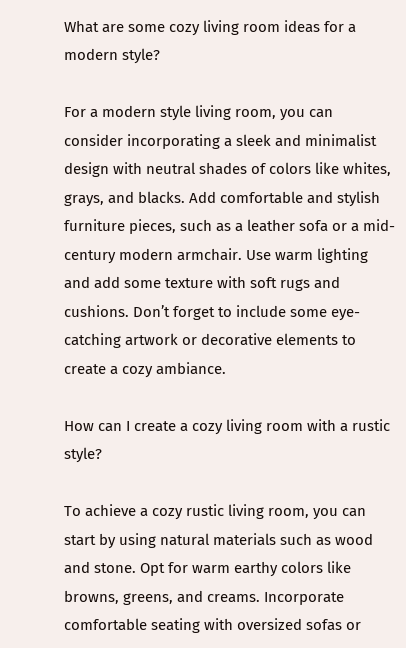What are some cozy living room ideas for a modern style?

For a modern style living room, you can consider incorporating a sleek and minimalist design with neutral shades of colors like whites, grays, and blacks. Add comfortable and stylish furniture pieces, such as a leather sofa or a mid-century modern armchair. Use warm lighting and add some texture with soft rugs and cushions. Don’t forget to include some eye-catching artwork or decorative elements to create a cozy ambiance.

How can I create a cozy living room with a rustic style?

To achieve a cozy rustic living room, you can start by using natural materials such as wood and stone. Opt for warm earthy colors like browns, greens, and creams. Incorporate comfortable seating with oversized sofas or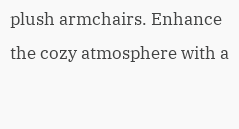plush armchairs. Enhance the cozy atmosphere with a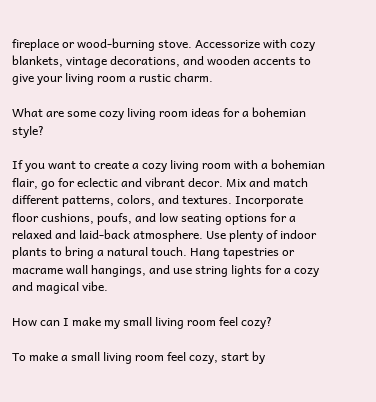fireplace or wood-burning stove. Accessorize with cozy blankets, vintage decorations, and wooden accents to give your living room a rustic charm.

What are some cozy living room ideas for a bohemian style?

If you want to create a cozy living room with a bohemian flair, go for eclectic and vibrant decor. Mix and match different patterns, colors, and textures. Incorporate floor cushions, poufs, and low seating options for a relaxed and laid-back atmosphere. Use plenty of indoor plants to bring a natural touch. Hang tapestries or macrame wall hangings, and use string lights for a cozy and magical vibe.

How can I make my small living room feel cozy?

To make a small living room feel cozy, start by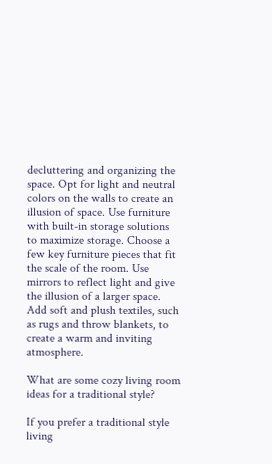decluttering and organizing the space. Opt for light and neutral colors on the walls to create an illusion of space. Use furniture with built-in storage solutions to maximize storage. Choose a few key furniture pieces that fit the scale of the room. Use mirrors to reflect light and give the illusion of a larger space. Add soft and plush textiles, such as rugs and throw blankets, to create a warm and inviting atmosphere.

What are some cozy living room ideas for a traditional style?

If you prefer a traditional style living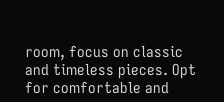room, focus on classic and timeless pieces. Opt for comfortable and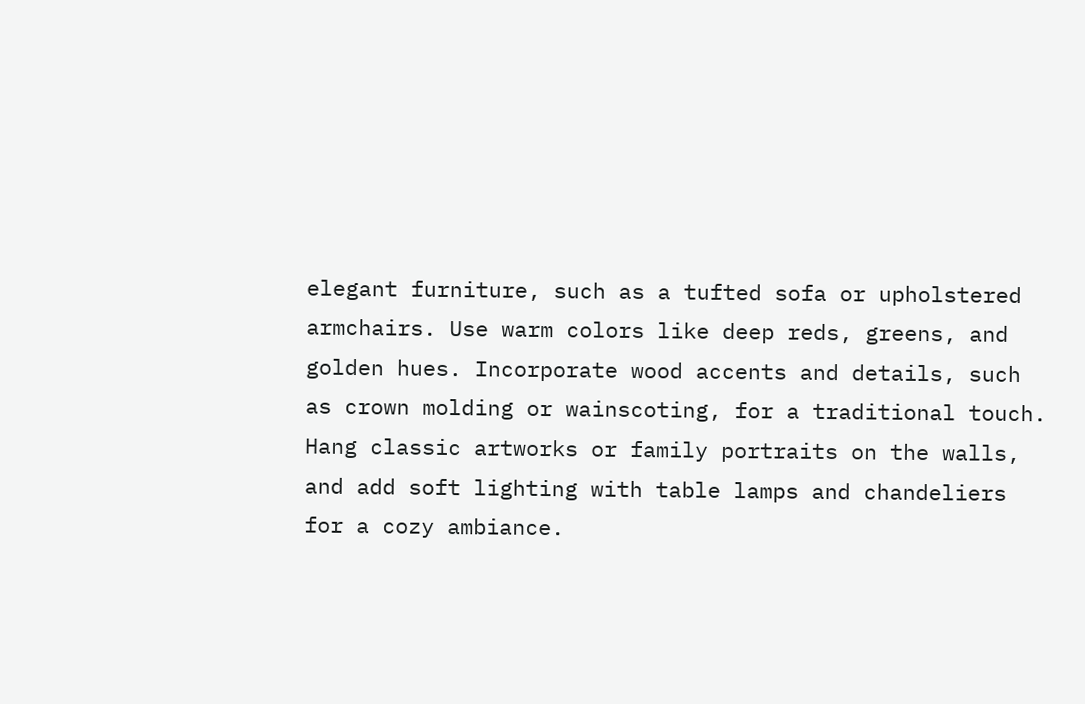elegant furniture, such as a tufted sofa or upholstered armchairs. Use warm colors like deep reds, greens, and golden hues. Incorporate wood accents and details, such as crown molding or wainscoting, for a traditional touch. Hang classic artworks or family portraits on the walls, and add soft lighting with table lamps and chandeliers for a cozy ambiance.